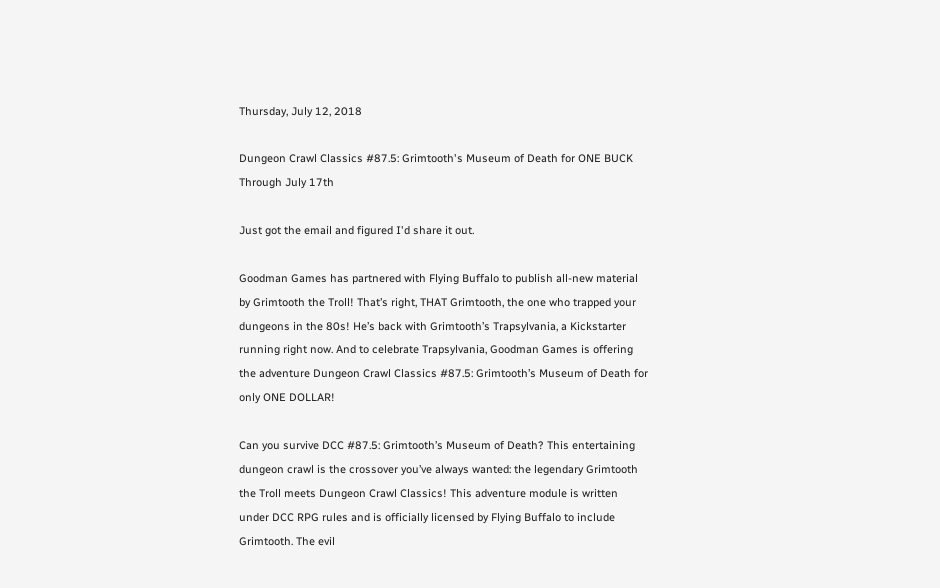Thursday, July 12, 2018

Dungeon Crawl Classics #87.5: Grimtooth's Museum of Death for ONE BUCK Through July 17th

Just got the email and figured I'd share it out.

Goodman Games has partnered with Flying Buffalo to publish all-new material by Grimtooth the Troll! That’s right, THAT Grimtooth, the one who trapped your dungeons in the 80s! He’s back with Grimtooth’s Trapsylvania, a Kickstarter running right now. And to celebrate Trapsylvania, Goodman Games is offering the adventure Dungeon Crawl Classics #87.5: Grimtooth’s Museum of Death for only ONE DOLLAR!

Can you survive DCC #87.5: Grimtooth’s Museum of Death? This entertaining dungeon crawl is the crossover you’ve always wanted: the legendary Grimtooth the Troll meets Dungeon Crawl Classics! This adventure module is written under DCC RPG rules and is officially licensed by Flying Buffalo to include Grimtooth. The evil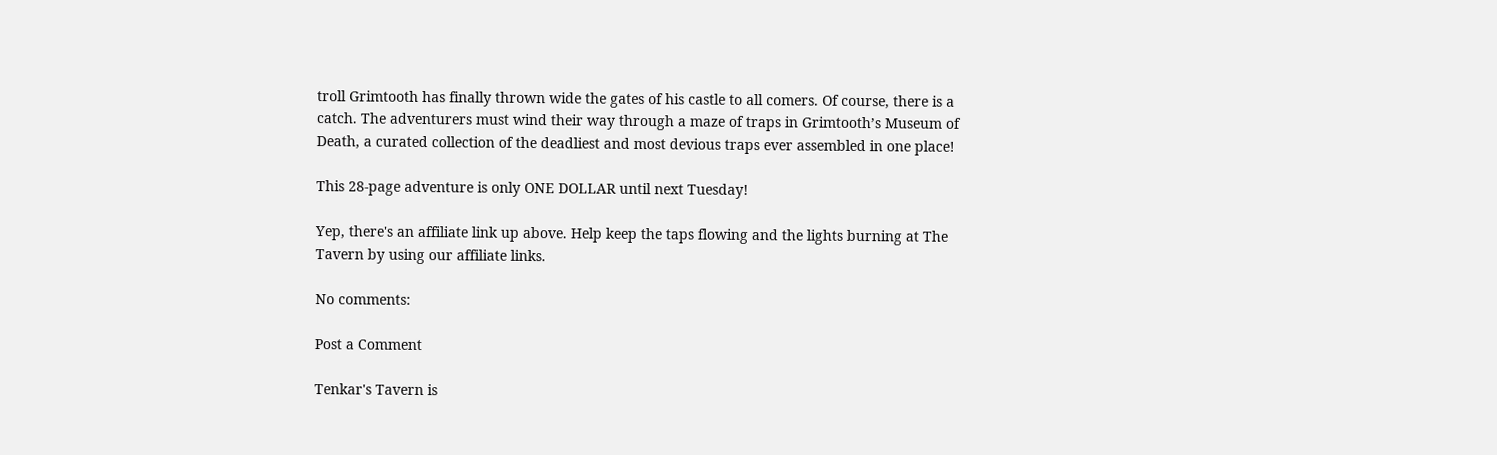troll Grimtooth has finally thrown wide the gates of his castle to all comers. Of course, there is a catch. The adventurers must wind their way through a maze of traps in Grimtooth’s Museum of Death, a curated collection of the deadliest and most devious traps ever assembled in one place!

This 28-page adventure is only ONE DOLLAR until next Tuesday!

Yep, there's an affiliate link up above. Help keep the taps flowing and the lights burning at The Tavern by using our affiliate links.

No comments:

Post a Comment

Tenkar's Tavern is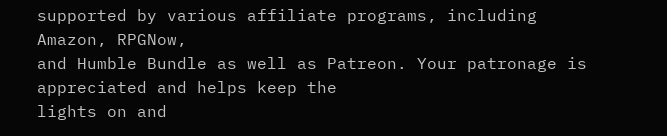supported by various affiliate programs, including Amazon, RPGNow,
and Humble Bundle as well as Patreon. Your patronage is appreciated and helps keep the
lights on and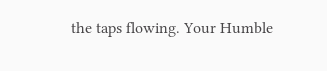the taps flowing. Your Humble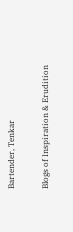Bartender, Tenkar

Blogs of Inspiration & Erudition